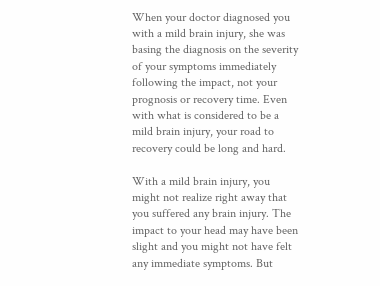When your doctor diagnosed you with a mild brain injury, she was basing the diagnosis on the severity of your symptoms immediately following the impact, not your prognosis or recovery time. Even with what is considered to be a mild brain injury, your road to recovery could be long and hard.

With a mild brain injury, you might not realize right away that you suffered any brain injury. The impact to your head may have been slight and you might not have felt any immediate symptoms. But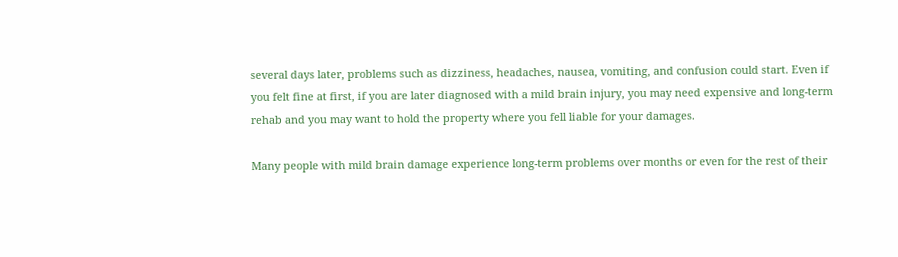several days later, problems such as dizziness, headaches, nausea, vomiting, and confusion could start. Even if you felt fine at first, if you are later diagnosed with a mild brain injury, you may need expensive and long-term rehab and you may want to hold the property where you fell liable for your damages.

Many people with mild brain damage experience long-term problems over months or even for the rest of their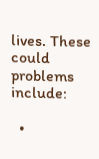lives. These could problems include:

  •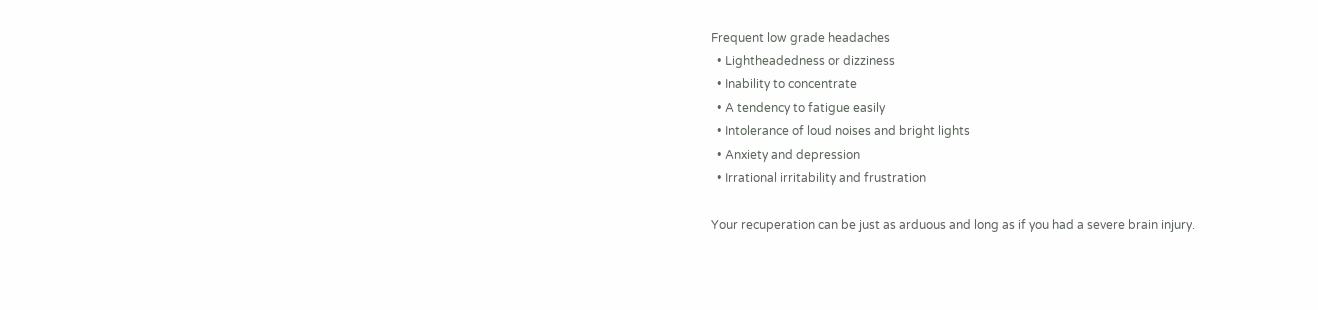Frequent low grade headaches
  • Lightheadedness or dizziness
  • Inability to concentrate
  • A tendency to fatigue easily
  • Intolerance of loud noises and bright lights
  • Anxiety and depression
  • Irrational irritability and frustration

Your recuperation can be just as arduous and long as if you had a severe brain injury.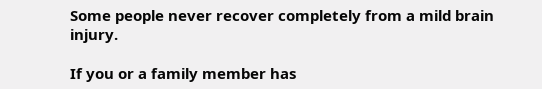Some people never recover completely from a mild brain injury.

If you or a family member has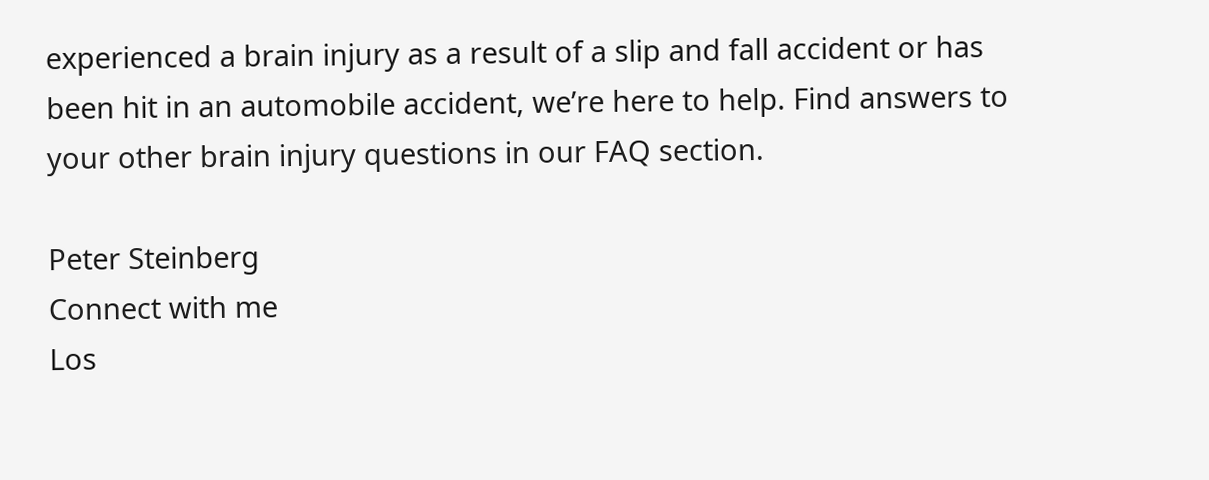experienced a brain injury as a result of a slip and fall accident or has been hit in an automobile accident, we’re here to help. Find answers to your other brain injury questions in our FAQ section.

Peter Steinberg
Connect with me
Los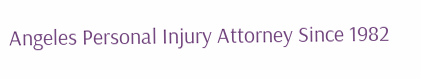Angeles Personal Injury Attorney Since 1982